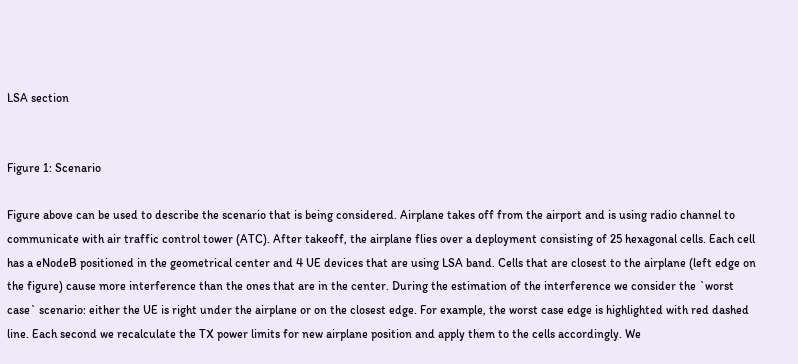LSA section


Figure 1: Scenario

Figure above can be used to describe the scenario that is being considered. Airplane takes off from the airport and is using radio channel to communicate with air traffic control tower (ATC). After takeoff, the airplane flies over a deployment consisting of 25 hexagonal cells. Each cell has a eNodeB positioned in the geometrical center and 4 UE devices that are using LSA band. Cells that are closest to the airplane (left edge on the figure) cause more interference than the ones that are in the center. During the estimation of the interference we consider the `worst case` scenario: either the UE is right under the airplane or on the closest edge. For example, the worst case edge is highlighted with red dashed line. Each second we recalculate the TX power limits for new airplane position and apply them to the cells accordingly. We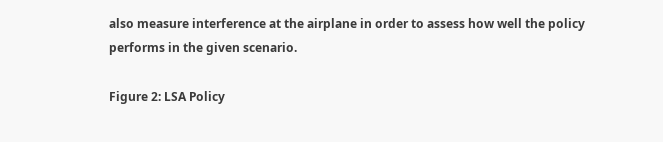also measure interference at the airplane in order to assess how well the policy performs in the given scenario.

Figure 2: LSA Policy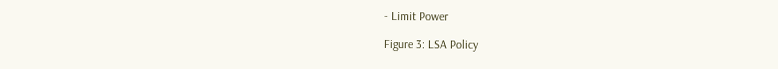- Limit Power

Figure 3: LSA Policy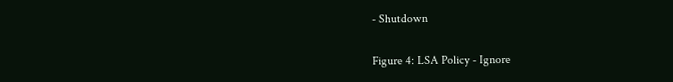- Shutdown

Figure 4: LSA Policy - Ignore